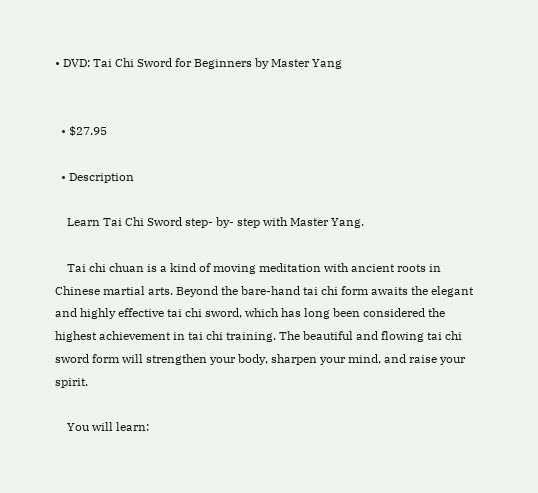• DVD: Tai Chi Sword for Beginners by Master Yang


  • $27.95

  • Description

    Learn Tai Chi Sword step- by- step with Master Yang.

    Tai chi chuan is a kind of moving meditation with ancient roots in Chinese martial arts. Beyond the bare-hand tai chi form awaits the elegant and highly effective tai chi sword, which has long been considered the highest achievement in tai chi training. The beautiful and flowing tai chi sword form will strengthen your body, sharpen your mind, and raise your spirit.

    You will learn: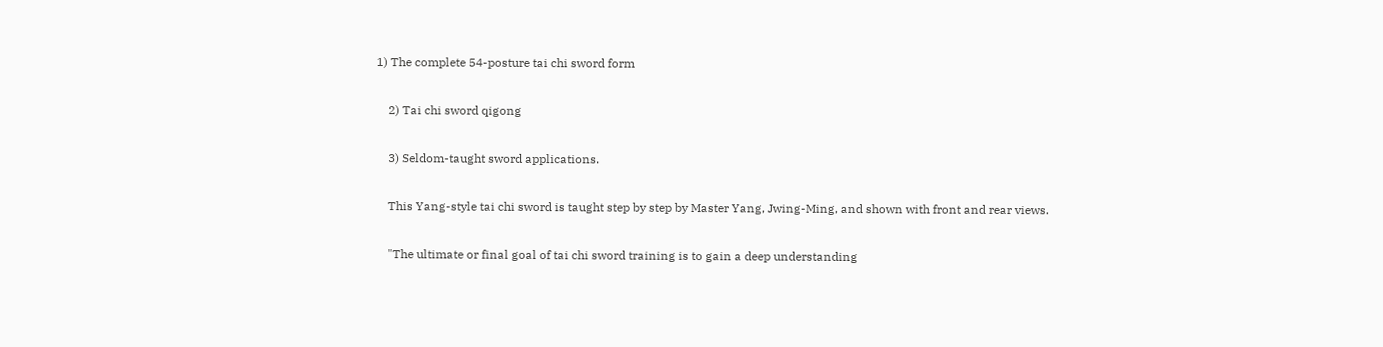1) The complete 54-posture tai chi sword form

    2) Tai chi sword qigong

    3) Seldom-taught sword applications.

    This Yang-style tai chi sword is taught step by step by Master Yang, Jwing-Ming, and shown with front and rear views.

    "The ultimate or final goal of tai chi sword training is to gain a deep understanding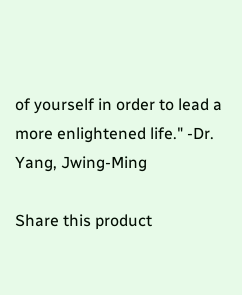of yourself in order to lead a more enlightened life." -Dr. Yang, Jwing-Ming

Share this product